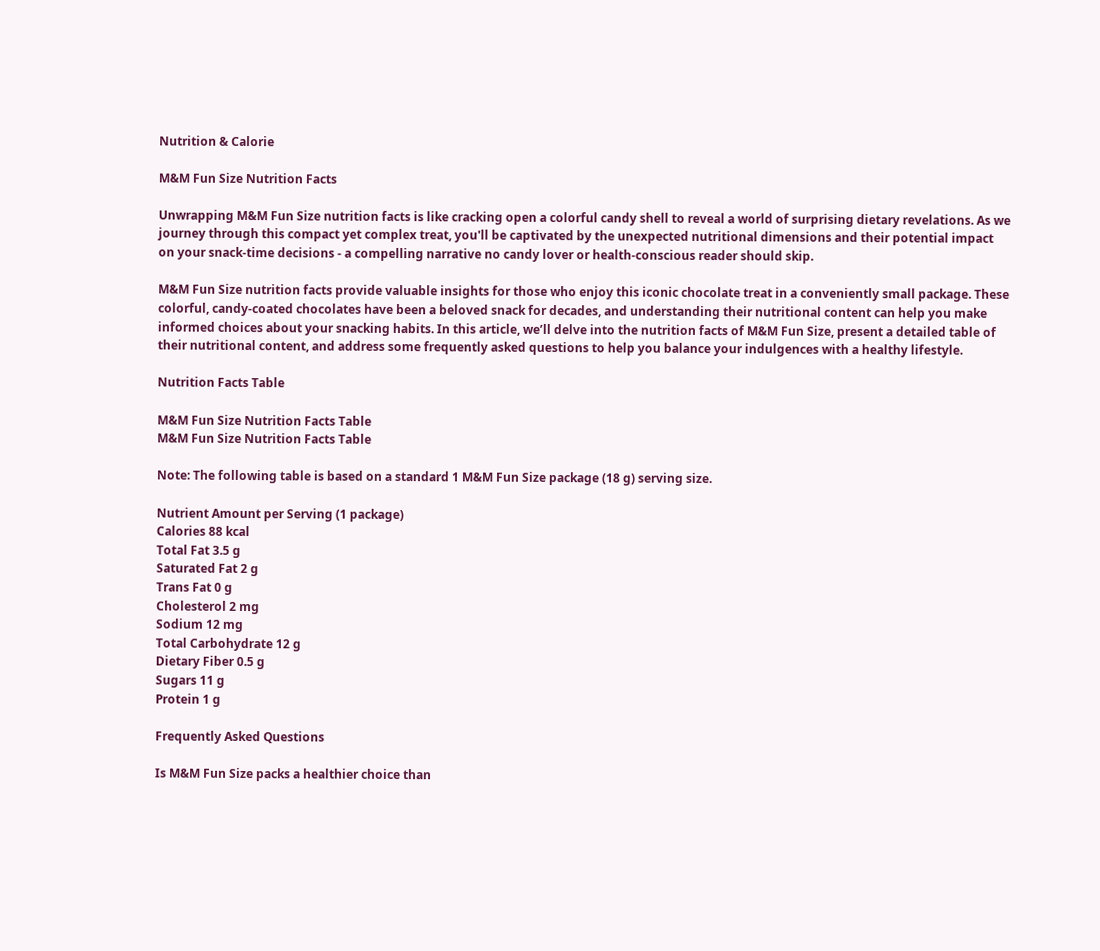Nutrition & Calorie

M&M Fun Size Nutrition Facts

Unwrapping M&M Fun Size nutrition facts is like cracking open a colorful candy shell to reveal a world of surprising dietary revelations. As we journey through this compact yet complex treat, you'll be captivated by the unexpected nutritional dimensions and their potential impact on your snack-time decisions - a compelling narrative no candy lover or health-conscious reader should skip.

M&M Fun Size nutrition facts provide valuable insights for those who enjoy this iconic chocolate treat in a conveniently small package. These colorful, candy-coated chocolates have been a beloved snack for decades, and understanding their nutritional content can help you make informed choices about your snacking habits. In this article, we’ll delve into the nutrition facts of M&M Fun Size, present a detailed table of their nutritional content, and address some frequently asked questions to help you balance your indulgences with a healthy lifestyle.

Nutrition Facts Table

M&M Fun Size Nutrition Facts Table
M&M Fun Size Nutrition Facts Table

Note: The following table is based on a standard 1 M&M Fun Size package (18 g) serving size.

Nutrient Amount per Serving (1 package)
Calories 88 kcal
Total Fat 3.5 g
Saturated Fat 2 g
Trans Fat 0 g
Cholesterol 2 mg
Sodium 12 mg
Total Carbohydrate 12 g
Dietary Fiber 0.5 g
Sugars 11 g
Protein 1 g

Frequently Asked Questions

Is M&M Fun Size packs a healthier choice than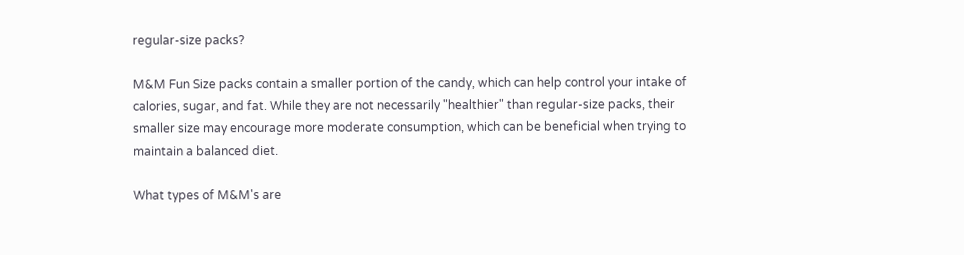regular-size packs?

M&M Fun Size packs contain a smaller portion of the candy, which can help control your intake of calories, sugar, and fat. While they are not necessarily "healthier" than regular-size packs, their smaller size may encourage more moderate consumption, which can be beneficial when trying to maintain a balanced diet.

What types of M&M's are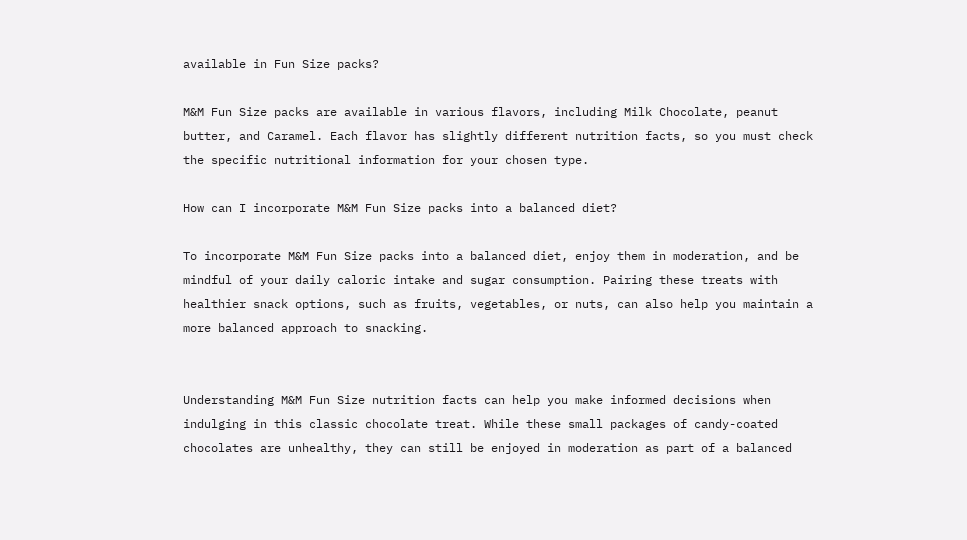available in Fun Size packs?

M&M Fun Size packs are available in various flavors, including Milk Chocolate, peanut butter, and Caramel. Each flavor has slightly different nutrition facts, so you must check the specific nutritional information for your chosen type.

How can I incorporate M&M Fun Size packs into a balanced diet?

To incorporate M&M Fun Size packs into a balanced diet, enjoy them in moderation, and be mindful of your daily caloric intake and sugar consumption. Pairing these treats with healthier snack options, such as fruits, vegetables, or nuts, can also help you maintain a more balanced approach to snacking.


Understanding M&M Fun Size nutrition facts can help you make informed decisions when indulging in this classic chocolate treat. While these small packages of candy-coated chocolates are unhealthy, they can still be enjoyed in moderation as part of a balanced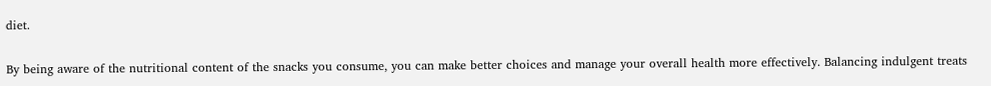diet.

By being aware of the nutritional content of the snacks you consume, you can make better choices and manage your overall health more effectively. Balancing indulgent treats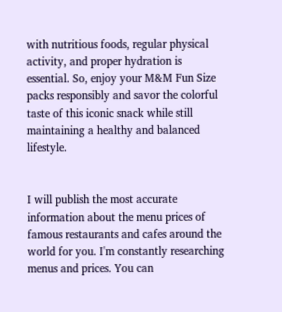with nutritious foods, regular physical activity, and proper hydration is essential. So, enjoy your M&M Fun Size packs responsibly and savor the colorful taste of this iconic snack while still maintaining a healthy and balanced lifestyle.


I will publish the most accurate information about the menu prices of famous restaurants and cafes around the world for you. I'm constantly researching menus and prices. You can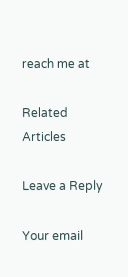reach me at

Related Articles

Leave a Reply

Your email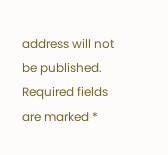address will not be published. Required fields are marked *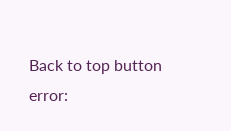Back to top button
error: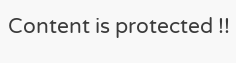Content is protected !!